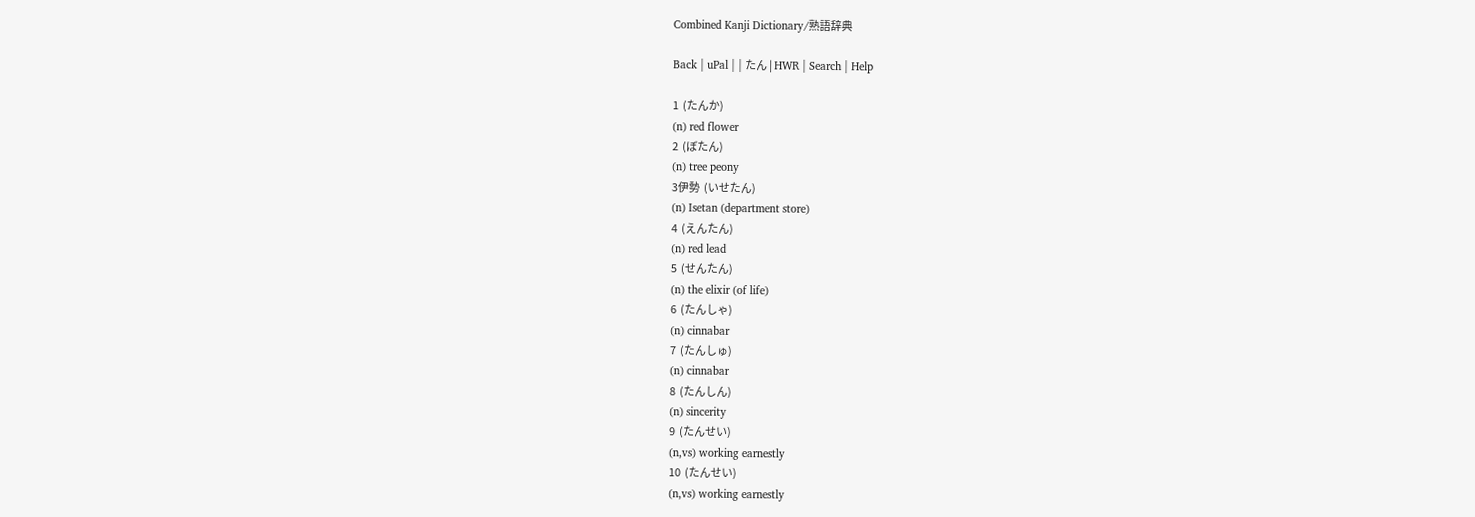Combined Kanji Dictionary/熟語辞典

Back | uPal | | たん | HWR | Search | Help

1  (たんか)
(n) red flower
2  (ぼたん)
(n) tree peony
3伊勢  (いせたん)
(n) Isetan (department store)
4  (えんたん)
(n) red lead
5  (せんたん)
(n) the elixir (of life)
6  (たんしゃ)
(n) cinnabar
7  (たんしゅ)
(n) cinnabar
8  (たんしん)
(n) sincerity
9  (たんせい)
(n,vs) working earnestly
10  (たんせい)
(n,vs) working earnestly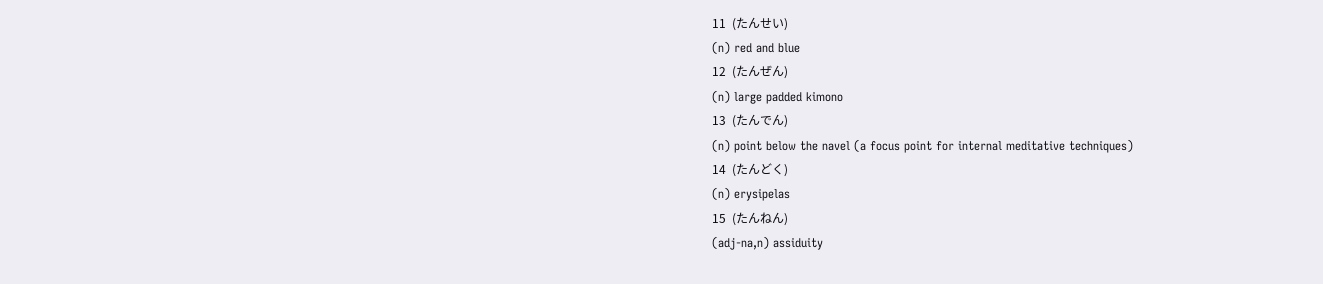11  (たんせい)
(n) red and blue
12  (たんぜん)
(n) large padded kimono
13  (たんでん)
(n) point below the navel (a focus point for internal meditative techniques)
14  (たんどく)
(n) erysipelas
15  (たんねん)
(adj-na,n) assiduity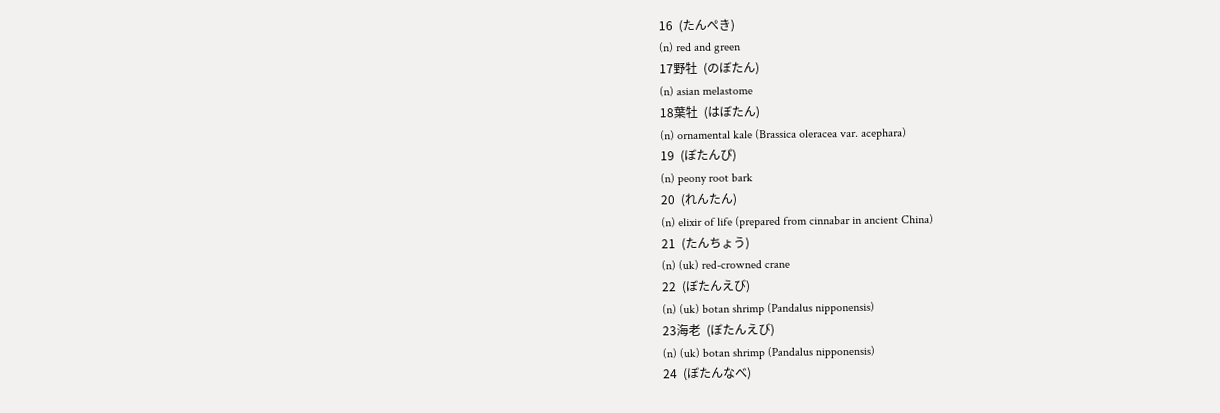16  (たんぺき)
(n) red and green
17野牡  (のぼたん)
(n) asian melastome
18葉牡  (はぼたん)
(n) ornamental kale (Brassica oleracea var. acephara)
19  (ぼたんぴ)
(n) peony root bark
20  (れんたん)
(n) elixir of life (prepared from cinnabar in ancient China)
21  (たんちょう)
(n) (uk) red-crowned crane
22  (ぼたんえび)
(n) (uk) botan shrimp (Pandalus nipponensis)
23海老  (ぼたんえび)
(n) (uk) botan shrimp (Pandalus nipponensis)
24  (ぼたんなべ)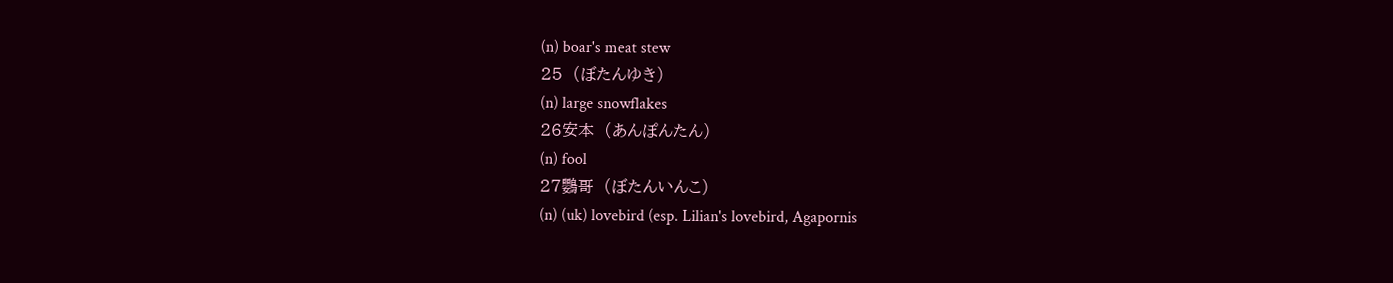(n) boar's meat stew
25  (ぼたんゆき)
(n) large snowflakes
26安本  (あんぽんたん)
(n) fool
27鸚哥  (ぼたんいんこ)
(n) (uk) lovebird (esp. Lilian's lovebird, Agapornis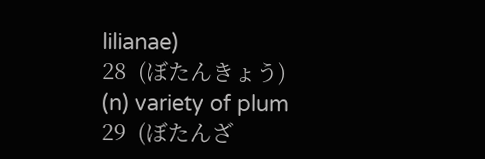lilianae)
28  (ぼたんきょう)
(n) variety of plum
29  (ぼたんざ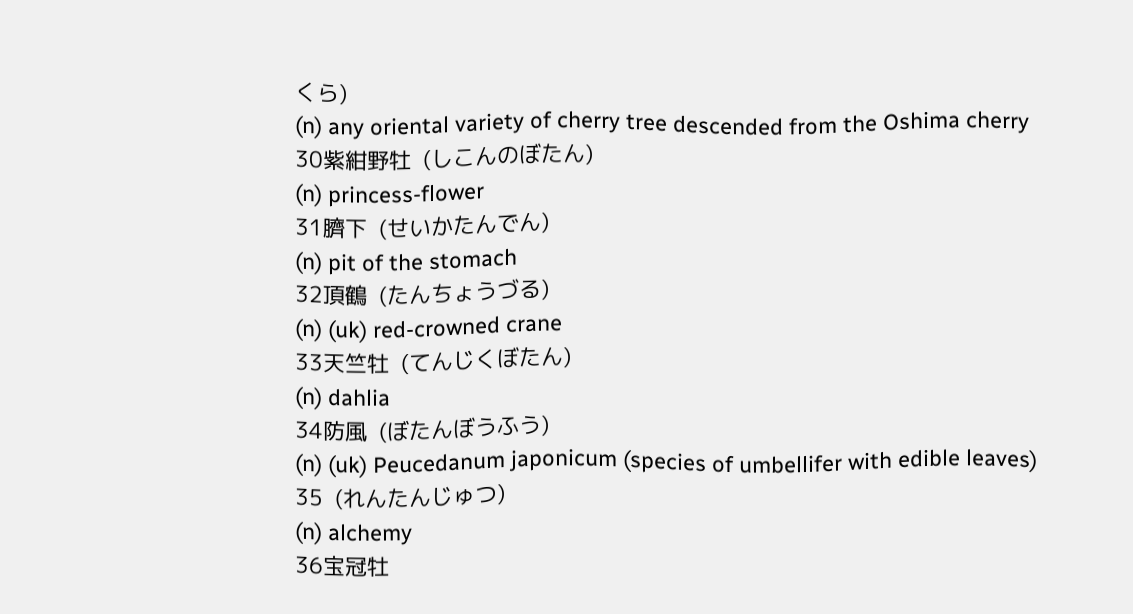くら)
(n) any oriental variety of cherry tree descended from the Oshima cherry
30紫紺野牡  (しこんのぼたん)
(n) princess-flower
31臍下  (せいかたんでん)
(n) pit of the stomach
32頂鶴  (たんちょうづる)
(n) (uk) red-crowned crane
33天竺牡  (てんじくぼたん)
(n) dahlia
34防風  (ぼたんぼうふう)
(n) (uk) Peucedanum japonicum (species of umbellifer with edible leaves)
35  (れんたんじゅつ)
(n) alchemy
36宝冠牡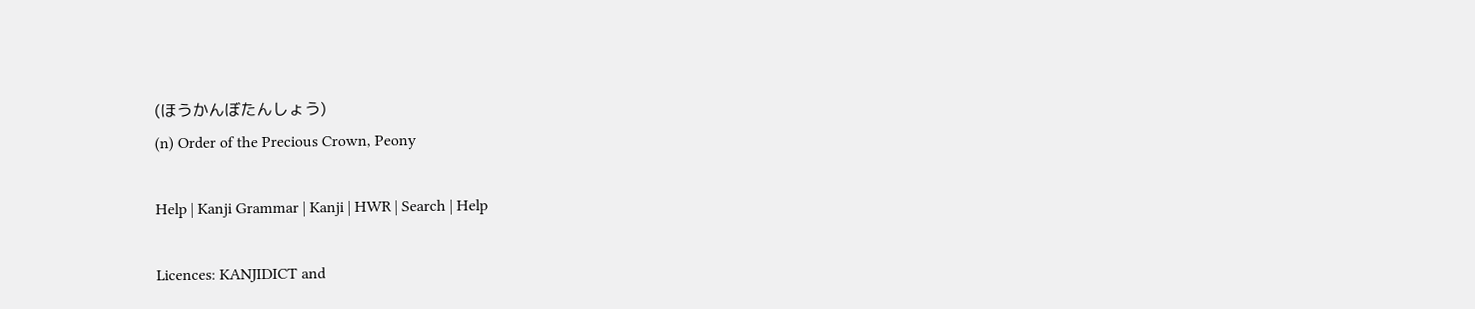(ほうかんぼたんしょう)
(n) Order of the Precious Crown, Peony

Help | Kanji Grammar | Kanji | HWR | Search | Help

Licences: KANJIDICT and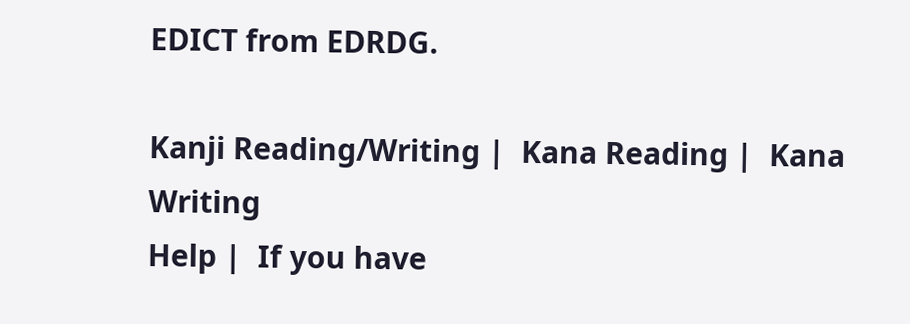EDICT from EDRDG.

Kanji Reading/Writing |  Kana Reading |  Kana Writing
Help |  If you have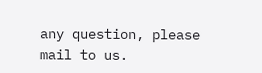any question, please mail to us.